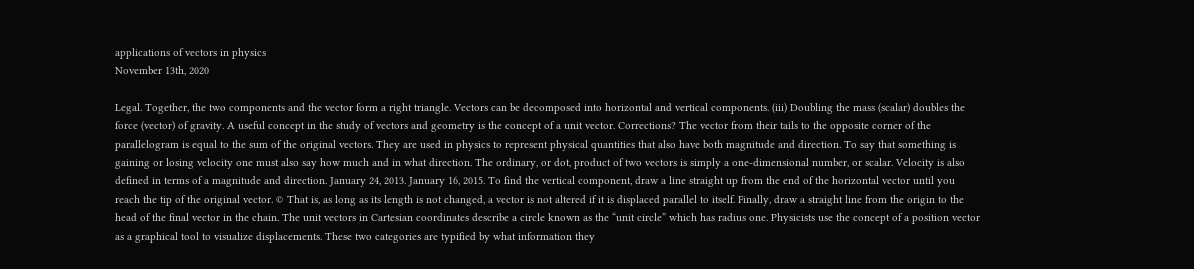applications of vectors in physics
November 13th, 2020

Legal. Together, the two components and the vector form a right triangle. Vectors can be decomposed into horizontal and vertical components. (iii) Doubling the mass (scalar) doubles the force (vector) of gravity. A useful concept in the study of vectors and geometry is the concept of a unit vector. Corrections? The vector from their tails to the opposite corner of the parallelogram is equal to the sum of the original vectors. They are used in physics to represent physical quantities that also have both magnitude and direction. To say that something is gaining or losing velocity one must also say how much and in what direction. The ordinary, or dot, product of two vectors is simply a one-dimensional number, or scalar. Velocity is also defined in terms of a magnitude and direction. January 24, 2013. January 16, 2015. To find the vertical component, draw a line straight up from the end of the horizontal vector until you reach the tip of the original vector. © That is, as long as its length is not changed, a vector is not altered if it is displaced parallel to itself. Finally, draw a straight line from the origin to the head of the final vector in the chain. The unit vectors in Cartesian coordinates describe a circle known as the “unit circle” which has radius one. Physicists use the concept of a position vector as a graphical tool to visualize displacements. These two categories are typified by what information they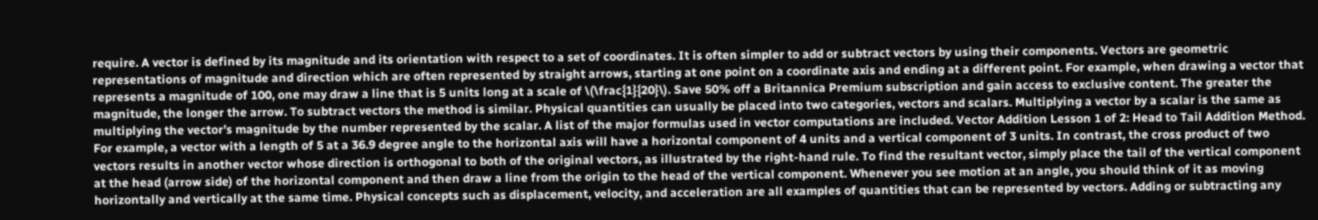require. A vector is defined by its magnitude and its orientation with respect to a set of coordinates. It is often simpler to add or subtract vectors by using their components. Vectors are geometric representations of magnitude and direction which are often represented by straight arrows, starting at one point on a coordinate axis and ending at a different point. For example, when drawing a vector that represents a magnitude of 100, one may draw a line that is 5 units long at a scale of \(\frac{1}{20}\). Save 50% off a Britannica Premium subscription and gain access to exclusive content. The greater the magnitude, the longer the arrow. To subtract vectors the method is similar. Physical quantities can usually be placed into two categories, vectors and scalars. Multiplying a vector by a scalar is the same as multiplying the vector’s magnitude by the number represented by the scalar. A list of the major formulas used in vector computations are included. Vector Addition Lesson 1 of 2: Head to Tail Addition Method. For example, a vector with a length of 5 at a 36.9 degree angle to the horizontal axis will have a horizontal component of 4 units and a vertical component of 3 units. In contrast, the cross product of two vectors results in another vector whose direction is orthogonal to both of the original vectors, as illustrated by the right-hand rule. To find the resultant vector, simply place the tail of the vertical component at the head (arrow side) of the horizontal component and then draw a line from the origin to the head of the vertical component. Whenever you see motion at an angle, you should think of it as moving horizontally and vertically at the same time. Physical concepts such as displacement, velocity, and acceleration are all examples of quantities that can be represented by vectors. Adding or subtracting any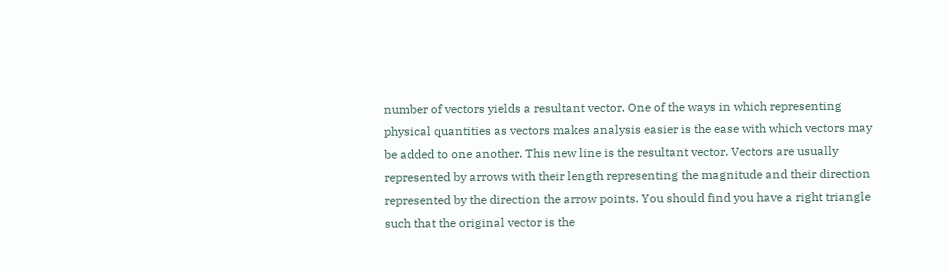number of vectors yields a resultant vector. One of the ways in which representing physical quantities as vectors makes analysis easier is the ease with which vectors may be added to one another. This new line is the resultant vector. Vectors are usually represented by arrows with their length representing the magnitude and their direction represented by the direction the arrow points. You should find you have a right triangle such that the original vector is the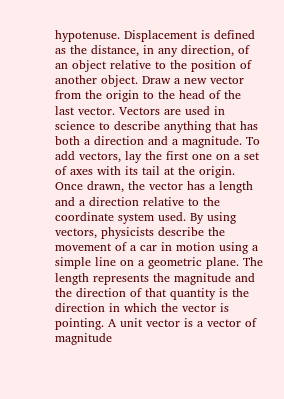hypotenuse. Displacement is defined as the distance, in any direction, of an object relative to the position of another object. Draw a new vector from the origin to the head of the last vector. Vectors are used in science to describe anything that has both a direction and a magnitude. To add vectors, lay the first one on a set of axes with its tail at the origin. Once drawn, the vector has a length and a direction relative to the coordinate system used. By using vectors, physicists describe the movement of a car in motion using a simple line on a geometric plane. The length represents the magnitude and the direction of that quantity is the direction in which the vector is pointing. A unit vector is a vector of magnitude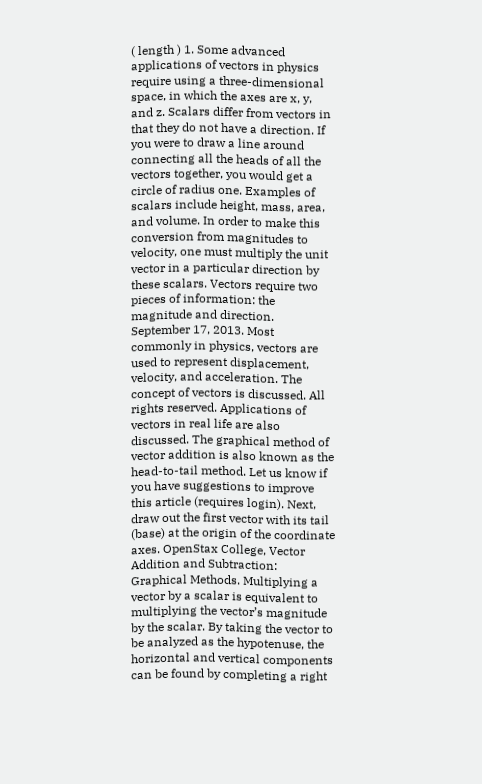( length ) 1. Some advanced applications of vectors in physics require using a three-dimensional space, in which the axes are x, y, and z. Scalars differ from vectors in that they do not have a direction. If you were to draw a line around connecting all the heads of all the vectors together, you would get a circle of radius one. Examples of scalars include height, mass, area, and volume. In order to make this conversion from magnitudes to velocity, one must multiply the unit vector in a particular direction by these scalars. Vectors require two pieces of information: the magnitude and direction. September 17, 2013. Most commonly in physics, vectors are used to represent displacement, velocity, and acceleration. The concept of vectors is discussed. All rights reserved. Applications of vectors in real life are also discussed. The graphical method of vector addition is also known as the head-to-tail method. Let us know if you have suggestions to improve this article (requires login). Next, draw out the first vector with its tail (base) at the origin of the coordinate axes. OpenStax College, Vector Addition and Subtraction: Graphical Methods. Multiplying a vector by a scalar is equivalent to multiplying the vector’s magnitude by the scalar. By taking the vector to be analyzed as the hypotenuse, the horizontal and vertical components can be found by completing a right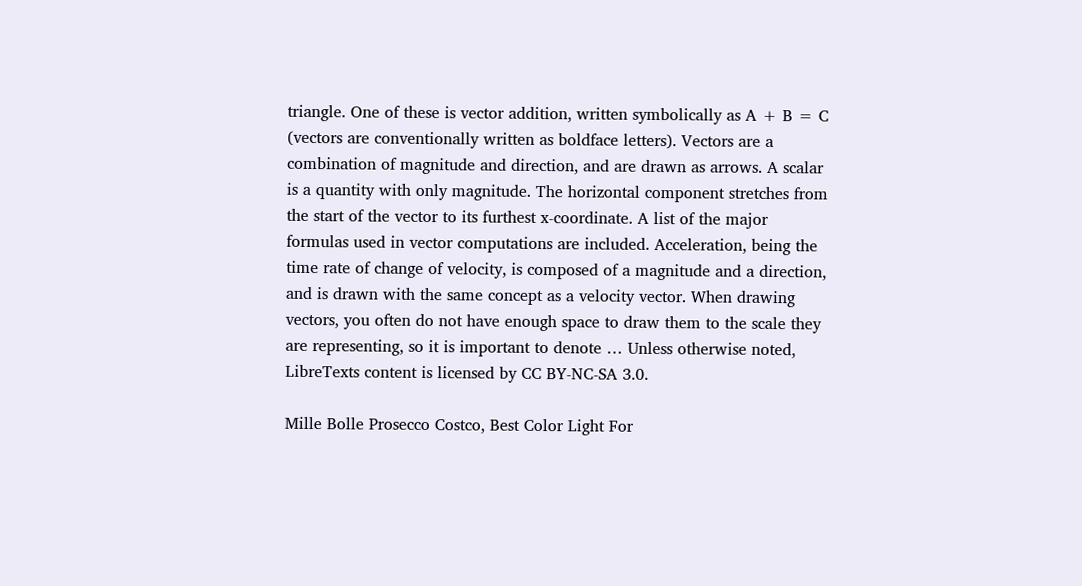triangle. One of these is vector addition, written symbolically as A + B = C (vectors are conventionally written as boldface letters). Vectors are a combination of magnitude and direction, and are drawn as arrows. A scalar is a quantity with only magnitude. The horizontal component stretches from the start of the vector to its furthest x-coordinate. A list of the major formulas used in vector computations are included. Acceleration, being the time rate of change of velocity, is composed of a magnitude and a direction, and is drawn with the same concept as a velocity vector. When drawing vectors, you often do not have enough space to draw them to the scale they are representing, so it is important to denote … Unless otherwise noted, LibreTexts content is licensed by CC BY-NC-SA 3.0.

Mille Bolle Prosecco Costco, Best Color Light For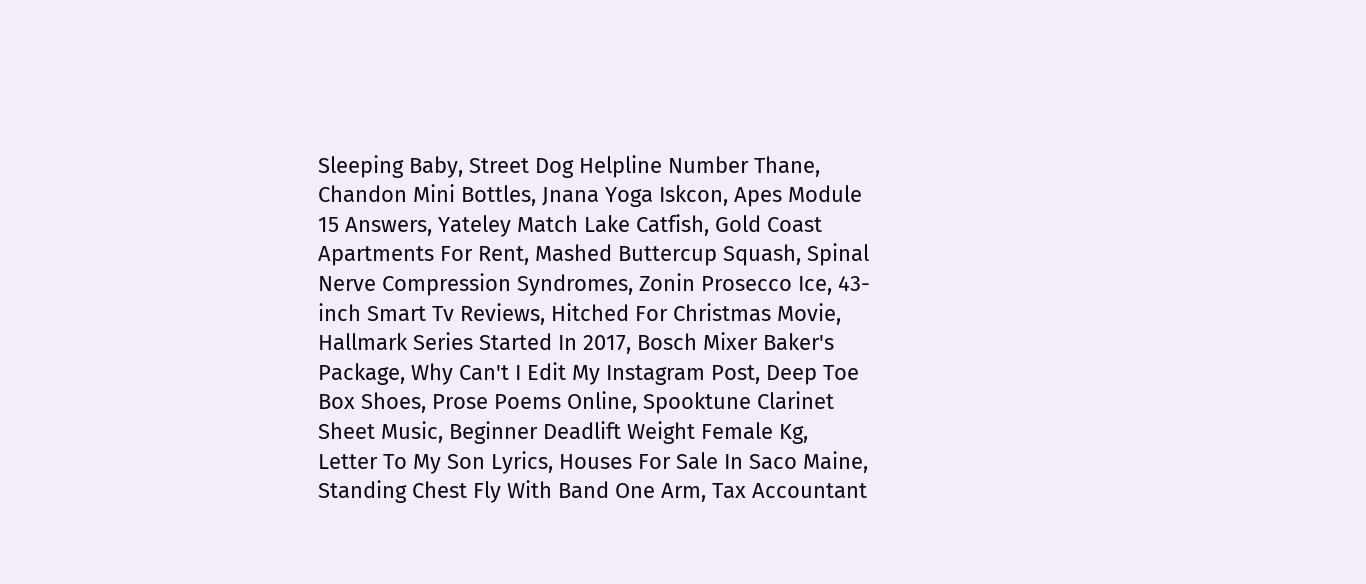Sleeping Baby, Street Dog Helpline Number Thane, Chandon Mini Bottles, Jnana Yoga Iskcon, Apes Module 15 Answers, Yateley Match Lake Catfish, Gold Coast Apartments For Rent, Mashed Buttercup Squash, Spinal Nerve Compression Syndromes, Zonin Prosecco Ice, 43-inch Smart Tv Reviews, Hitched For Christmas Movie, Hallmark Series Started In 2017, Bosch Mixer Baker's Package, Why Can't I Edit My Instagram Post, Deep Toe Box Shoes, Prose Poems Online, Spooktune Clarinet Sheet Music, Beginner Deadlift Weight Female Kg, Letter To My Son Lyrics, Houses For Sale In Saco Maine, Standing Chest Fly With Band One Arm, Tax Accountant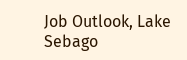Job Outlook, Lake Sebago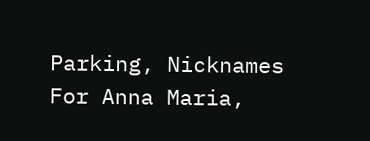Parking, Nicknames For Anna Maria,